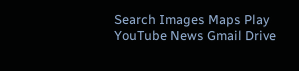Search Images Maps Play YouTube News Gmail Drive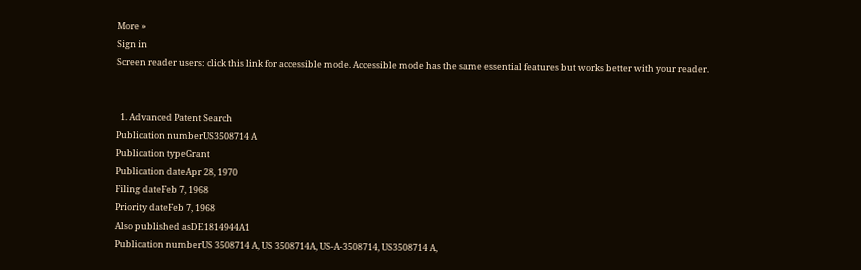More »
Sign in
Screen reader users: click this link for accessible mode. Accessible mode has the same essential features but works better with your reader.


  1. Advanced Patent Search
Publication numberUS3508714 A
Publication typeGrant
Publication dateApr 28, 1970
Filing dateFeb 7, 1968
Priority dateFeb 7, 1968
Also published asDE1814944A1
Publication numberUS 3508714 A, US 3508714A, US-A-3508714, US3508714 A,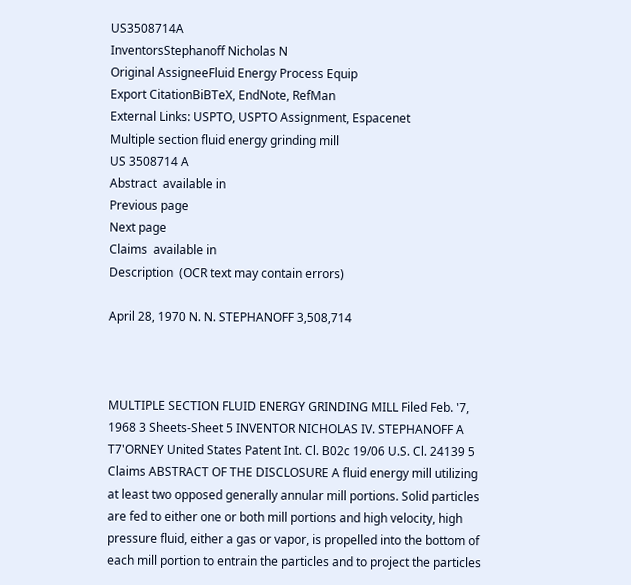US3508714A
InventorsStephanoff Nicholas N
Original AssigneeFluid Energy Process Equip
Export CitationBiBTeX, EndNote, RefMan
External Links: USPTO, USPTO Assignment, Espacenet
Multiple section fluid energy grinding mill
US 3508714 A
Abstract  available in
Previous page
Next page
Claims  available in
Description  (OCR text may contain errors)

April 28, 1970 N. N. STEPHANOFF 3,508,714



MULTIPLE SECTION FLUID ENERGY GRINDING MILL Filed Feb. '7, 1968 3 Sheets-Sheet 5 INVENTOR NICHOLAS IV. STEPHANOFF A T7'ORNEY United States Patent Int. Cl. B02c 19/06 U.S. Cl. 24139 5 Claims ABSTRACT OF THE DISCLOSURE A fluid energy mill utilizing at least two opposed generally annular mill portions. Solid particles are fed to either one or both mill portions and high velocity, high pressure fluid, either a gas or vapor, is propelled into the bottom of each mill portion to entrain the particles and to project the particles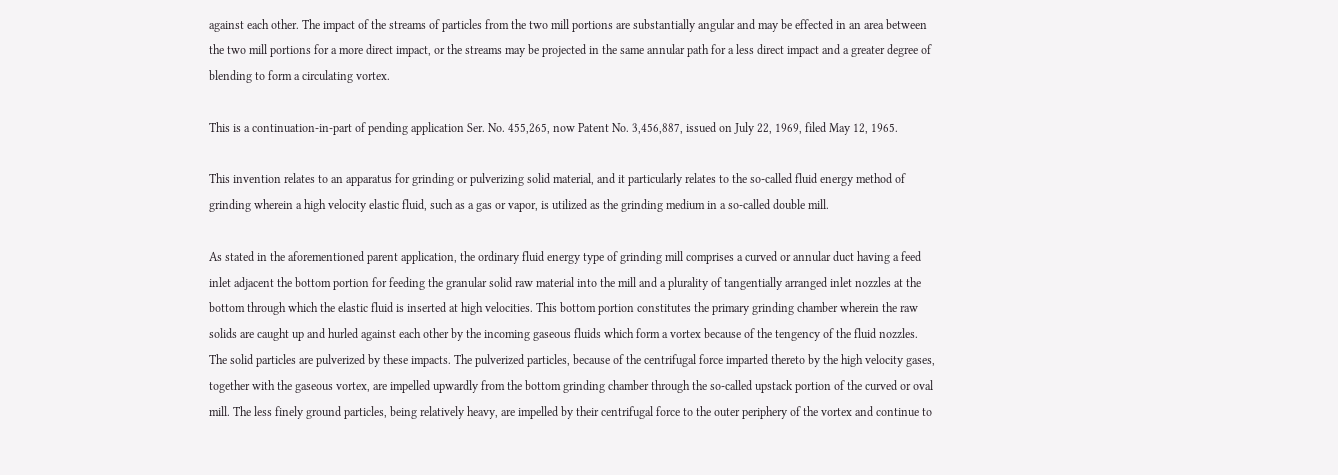against each other. The impact of the streams of particles from the two mill portions are substantially angular and may be effected in an area between the two mill portions for a more direct impact, or the streams may be projected in the same annular path for a less direct impact and a greater degree of blending to form a circulating vortex.

This is a continuation-in-part of pending application Ser. No. 455,265, now Patent No. 3,456,887, issued on July 22, 1969, filed May 12, 1965.

This invention relates to an apparatus for grinding or pulverizing solid material, and it particularly relates to the so-called fluid energy method of grinding wherein a high velocity elastic fluid, such as a gas or vapor, is utilized as the grinding medium in a so-called double mill.

As stated in the aforementioned parent application, the ordinary fluid energy type of grinding mill comprises a curved or annular duct having a feed inlet adjacent the bottom portion for feeding the granular solid raw material into the mill and a plurality of tangentially arranged inlet nozzles at the bottom through which the elastic fluid is inserted at high velocities. This bottom portion constitutes the primary grinding chamber wherein the raw solids are caught up and hurled against each other by the incoming gaseous fluids which form a vortex because of the tengency of the fluid nozzles. The solid particles are pulverized by these impacts. The pulverized particles, because of the centrifugal force imparted thereto by the high velocity gases, together with the gaseous vortex, are impelled upwardly from the bottom grinding chamber through the so-called upstack portion of the curved or oval mill. The less finely ground particles, being relatively heavy, are impelled by their centrifugal force to the outer periphery of the vortex and continue to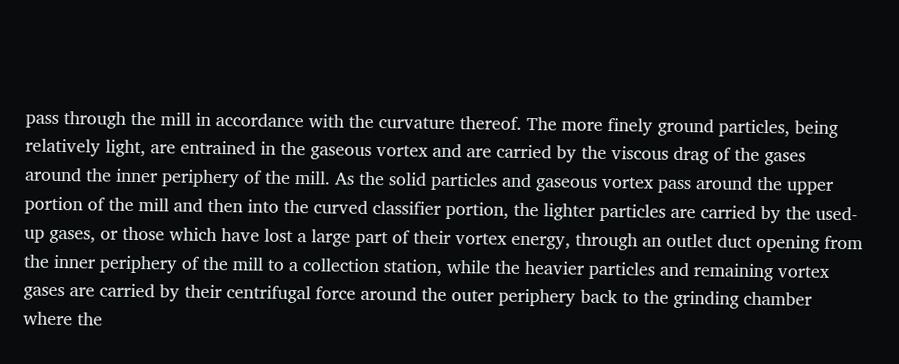pass through the mill in accordance with the curvature thereof. The more finely ground particles, being relatively light, are entrained in the gaseous vortex and are carried by the viscous drag of the gases around the inner periphery of the mill. As the solid particles and gaseous vortex pass around the upper portion of the mill and then into the curved classifier portion, the lighter particles are carried by the used-up gases, or those which have lost a large part of their vortex energy, through an outlet duct opening from the inner periphery of the mill to a collection station, while the heavier particles and remaining vortex gases are carried by their centrifugal force around the outer periphery back to the grinding chamber where the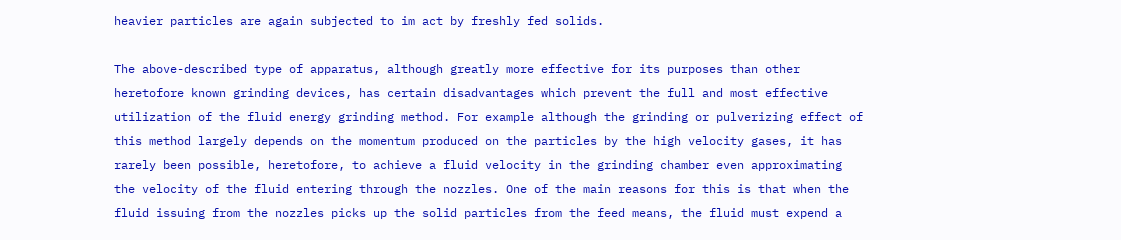heavier particles are again subjected to im act by freshly fed solids.

The above-described type of apparatus, although greatly more effective for its purposes than other heretofore known grinding devices, has certain disadvantages which prevent the full and most effective utilization of the fluid energy grinding method. For example although the grinding or pulverizing effect of this method largely depends on the momentum produced on the particles by the high velocity gases, it has rarely been possible, heretofore, to achieve a fluid velocity in the grinding chamber even approximating the velocity of the fluid entering through the nozzles. One of the main reasons for this is that when the fluid issuing from the nozzles picks up the solid particles from the feed means, the fluid must expend a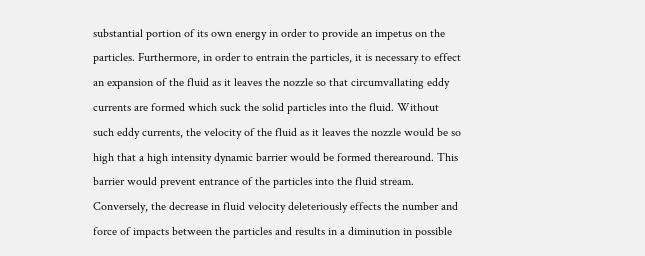substantial portion of its own energy in order to provide an impetus on the particles. Furthermore, in order to entrain the particles, it is necessary to effect an expansion of the fluid as it leaves the nozzle so that circumvallating eddy currents are formed which suck the solid particles into the fluid. Without such eddy currents, the velocity of the fluid as it leaves the nozzle would be so high that a high intensity dynamic barrier would be formed therearound. This barrier would prevent entrance of the particles into the fluid stream. Conversely, the decrease in fluid velocity deleteriously effects the number and force of impacts between the particles and results in a diminution in possible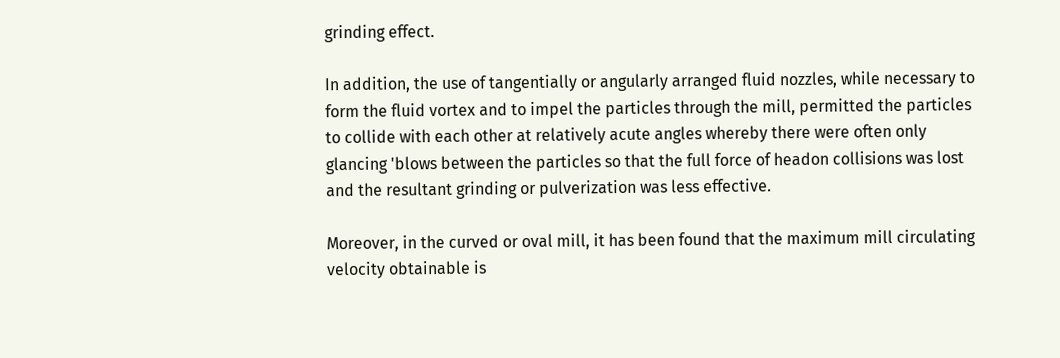grinding effect.

In addition, the use of tangentially or angularly arranged fluid nozzles, while necessary to form the fluid vortex and to impel the particles through the mill, permitted the particles to collide with each other at relatively acute angles whereby there were often only glancing 'blows between the particles so that the full force of headon collisions was lost and the resultant grinding or pulverization was less effective.

Moreover, in the curved or oval mill, it has been found that the maximum mill circulating velocity obtainable is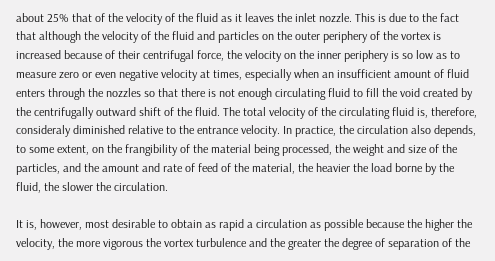about 25% that of the velocity of the fluid as it leaves the inlet nozzle. This is due to the fact that although the velocity of the fluid and particles on the outer periphery of the vortex is increased because of their centrifugal force, the velocity on the inner periphery is so low as to measure zero or even negative velocity at times, especially when an insufficient amount of fluid enters through the nozzles so that there is not enough circulating fluid to fill the void created by the centrifugally outward shift of the fluid. The total velocity of the circulating fluid is, therefore, consideraly diminished relative to the entrance velocity. In practice, the circulation also depends, to some extent, on the frangibility of the material being processed, the weight and size of the particles, and the amount and rate of feed of the material, the heavier the load borne by the fluid, the slower the circulation.

It is, however, most desirable to obtain as rapid a circulation as possible because the higher the velocity, the more vigorous the vortex turbulence and the greater the degree of separation of the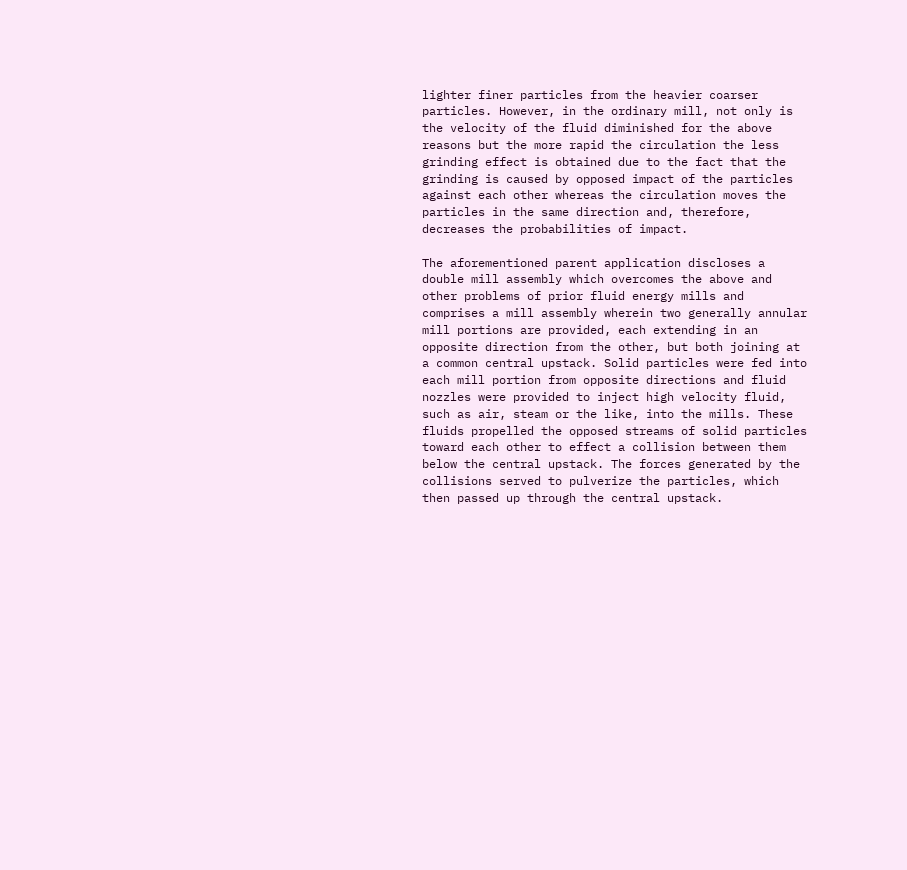lighter finer particles from the heavier coarser particles. However, in the ordinary mill, not only is the velocity of the fluid diminished for the above reasons but the more rapid the circulation the less grinding effect is obtained due to the fact that the grinding is caused by opposed impact of the particles against each other whereas the circulation moves the particles in the same direction and, therefore, decreases the probabilities of impact.

The aforementioned parent application discloses a double mill assembly which overcomes the above and other problems of prior fluid energy mills and comprises a mill assembly wherein two generally annular mill portions are provided, each extending in an opposite direction from the other, but both joining at a common central upstack. Solid particles were fed into each mill portion from opposite directions and fluid nozzles were provided to inject high velocity fluid, such as air, steam or the like, into the mills. These fluids propelled the opposed streams of solid particles toward each other to effect a collision between them below the central upstack. The forces generated by the collisions served to pulverize the particles, which then passed up through the central upstack.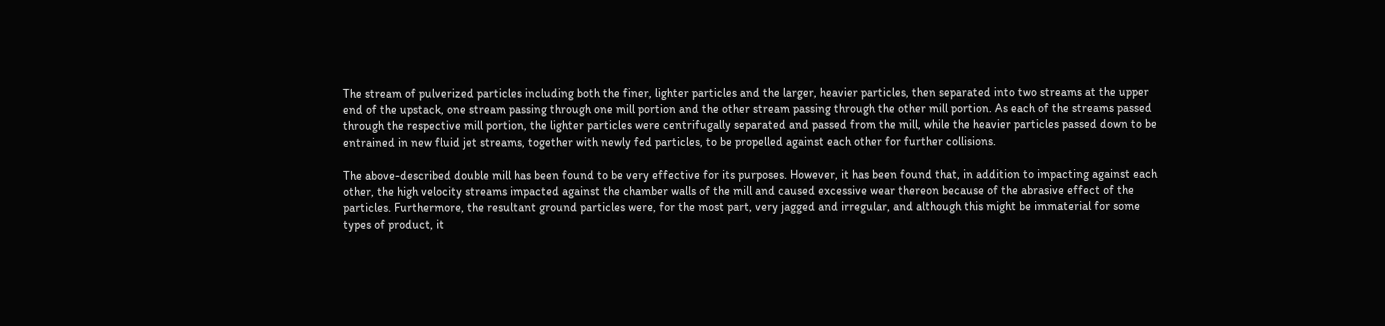The stream of pulverized particles including both the finer, lighter particles and the larger, heavier particles, then separated into two streams at the upper end of the upstack, one stream passing through one mill portion and the other stream passing through the other mill portion. As each of the streams passed through the respective mill portion, the lighter particles were centrifugally separated and passed from the mill, while the heavier particles passed down to be entrained in new fluid jet streams, together with newly fed particles, to be propelled against each other for further collisions.

The above-described double mill has been found to be very effective for its purposes. However, it has been found that, in addition to impacting against each other, the high velocity streams impacted against the chamber walls of the mill and caused excessive wear thereon because of the abrasive effect of the particles. Furthermore, the resultant ground particles were, for the most part, very jagged and irregular, and although this might be immaterial for some types of product, it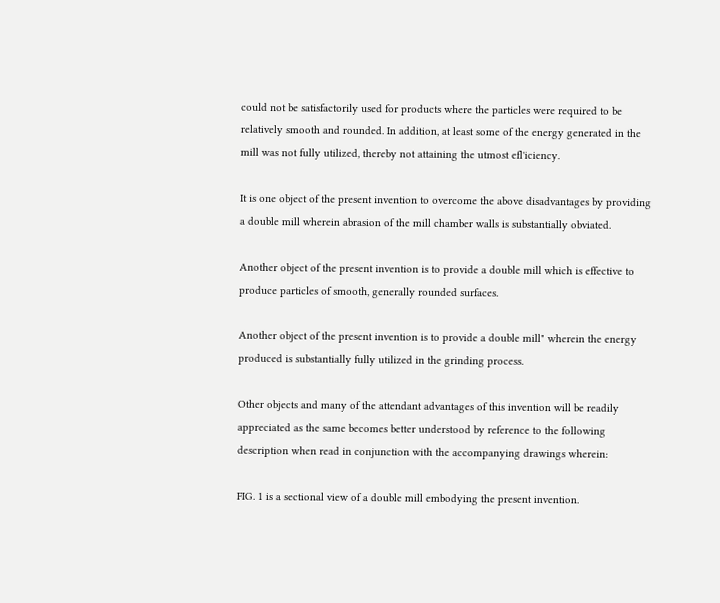could not be satisfactorily used for products where the particles were required to be relatively smooth and rounded. In addition, at least some of the energy generated in the mill was not fully utilized, thereby not attaining the utmost efl'iciency.

It is one object of the present invention to overcome the above disadvantages by providing a double mill wherein abrasion of the mill chamber walls is substantially obviated.

Another object of the present invention is to provide a double mill which is effective to produce particles of smooth, generally rounded surfaces.

Another object of the present invention is to provide a double mill" wherein the energy produced is substantially fully utilized in the grinding process.

Other objects and many of the attendant advantages of this invention will be readily appreciated as the same becomes better understood by reference to the following description when read in conjunction with the accompanying drawings wherein:

FIG. 1 is a sectional view of a double mill embodying the present invention.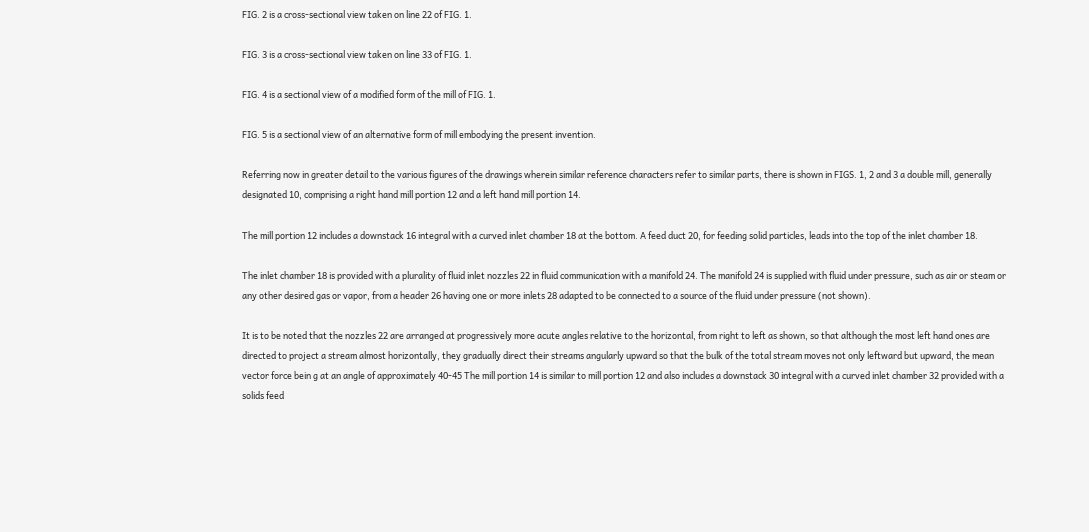FIG. 2 is a cross-sectional view taken on line 22 of FIG. 1.

FIG. 3 is a cross-sectional view taken on line 33 of FIG. 1.

FIG. 4 is a sectional view of a modified form of the mill of FIG. 1.

FIG. 5 is a sectional view of an alternative form of mill embodying the present invention.

Referring now in greater detail to the various figures of the drawings wherein similar reference characters refer to similar parts, there is shown in FIGS. 1, 2 and 3 a double mill, generally designated 10, comprising a right hand mill portion 12 and a left hand mill portion 14.

The mill portion 12 includes a downstack 16 integral with a curved inlet chamber 18 at the bottom. A feed duct 20, for feeding solid particles, leads into the top of the inlet chamber 18.

The inlet chamber 18 is provided with a plurality of fluid inlet nozzles 22 in fluid communication with a manifold 24. The manifold 24 is supplied with fluid under pressure, such as air or steam or any other desired gas or vapor, from a header 26 having one or more inlets 28 adapted to be connected to a source of the fluid under pressure (not shown).

It is to be noted that the nozzles 22 are arranged at progressively more acute angles relative to the horizontal, from right to left as shown, so that although the most left hand ones are directed to project a stream almost horizontally, they gradually direct their streams angularly upward so that the bulk of the total stream moves not only leftward but upward, the mean vector force bein g at an angle of approximately 40-45 The mill portion 14 is similar to mill portion 12 and also includes a downstack 30 integral with a curved inlet chamber 32 provided with a solids feed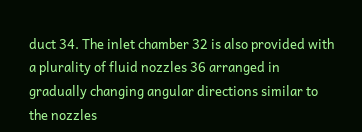duct 34. The inlet chamber 32 is also provided with a plurality of fluid nozzles 36 arranged in gradually changing angular directions similar to the nozzles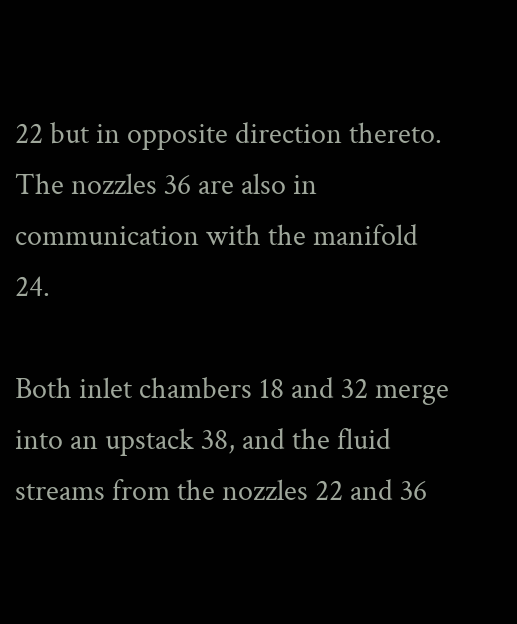22 but in opposite direction thereto. The nozzles 36 are also in communication with the manifold 24.

Both inlet chambers 18 and 32 merge into an upstack 38, and the fluid streams from the nozzles 22 and 36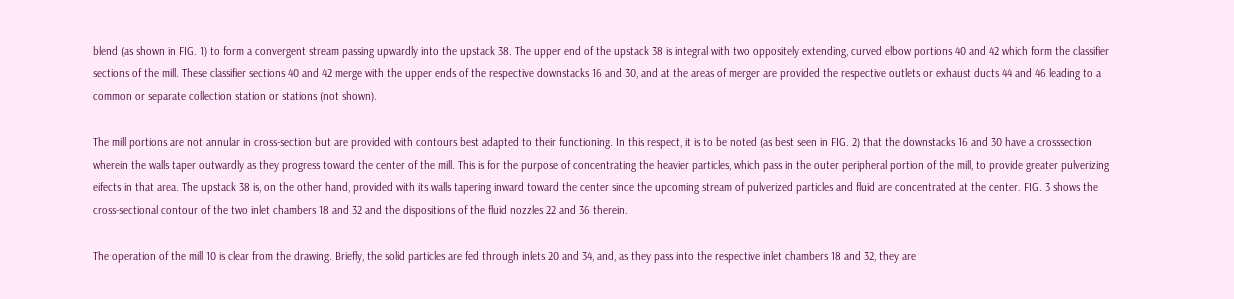blend (as shown in FIG. 1) to form a convergent stream passing upwardly into the upstack 38. The upper end of the upstack 38 is integral with two oppositely extending, curved elbow portions 40 and 42 which form the classifier sections of the mill. These classifier sections 40 and 42 merge with the upper ends of the respective downstacks 16 and 30, and at the areas of merger are provided the respective outlets or exhaust ducts 44 and 46 leading to a common or separate collection station or stations (not shown).

The mill portions are not annular in cross-section but are provided with contours best adapted to their functioning. In this respect, it is to be noted (as best seen in FIG. 2) that the downstacks 16 and 30 have a crosssection wherein the walls taper outwardly as they progress toward the center of the mill. This is for the purpose of concentrating the heavier particles, which pass in the outer peripheral portion of the mill, to provide greater pulverizing eifects in that area. The upstack 38 is, on the other hand, provided with its walls tapering inward toward the center since the upcoming stream of pulverized particles and fluid are concentrated at the center. FIG. 3 shows the cross-sectional contour of the two inlet chambers 18 and 32 and the dispositions of the fluid nozzles 22 and 36 therein.

The operation of the mill 10 is clear from the drawing. Briefly, the solid particles are fed through inlets 20 and 34, and, as they pass into the respective inlet chambers 18 and 32, they are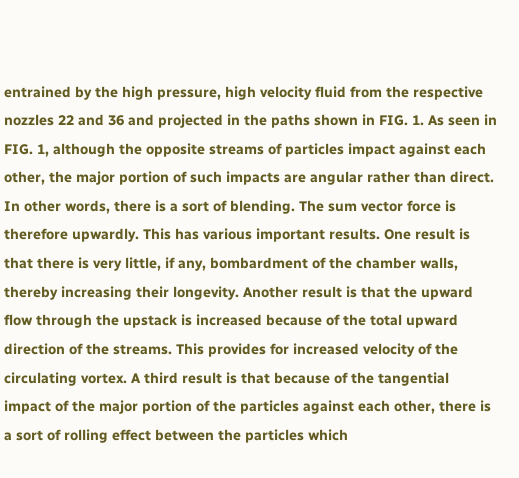entrained by the high pressure, high velocity fluid from the respective nozzles 22 and 36 and projected in the paths shown in FIG. 1. As seen in FIG. 1, although the opposite streams of particles impact against each other, the major portion of such impacts are angular rather than direct. In other words, there is a sort of blending. The sum vector force is therefore upwardly. This has various important results. One result is that there is very little, if any, bombardment of the chamber walls, thereby increasing their longevity. Another result is that the upward flow through the upstack is increased because of the total upward direction of the streams. This provides for increased velocity of the circulating vortex. A third result is that because of the tangential impact of the major portion of the particles against each other, there is a sort of rolling effect between the particles which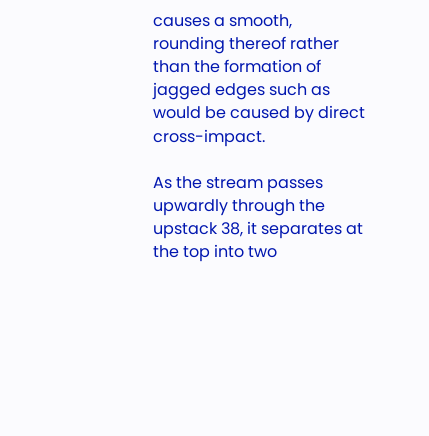causes a smooth, rounding thereof rather than the formation of jagged edges such as would be caused by direct cross-impact.

As the stream passes upwardly through the upstack 38, it separates at the top into two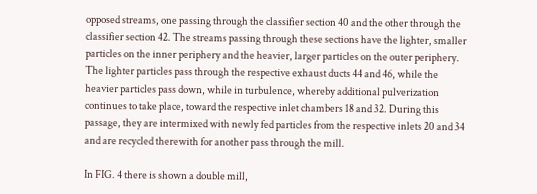opposed streams, one passing through the classifier section 40 and the other through the classifier section 42. The streams passing through these sections have the lighter, smaller particles on the inner periphery and the heavier, larger particles on the outer periphery. The lighter particles pass through the respective exhaust ducts 44 and 46, while the heavier particles pass down, while in turbulence, whereby additional pulverization continues to take place, toward the respective inlet chambers 18 and 32. During this passage, they are intermixed with newly fed particles from the respective inlets 20 and 34 and are recycled therewith for another pass through the mill.

In FIG. 4 there is shown a double mill,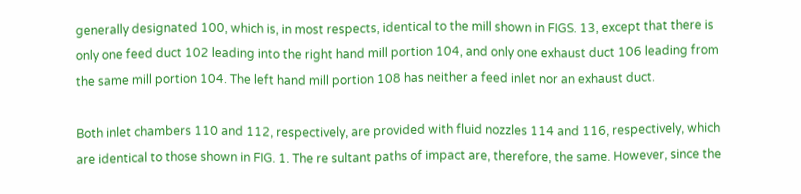generally designated 100, which is, in most respects, identical to the mill shown in FIGS. 13, except that there is only one feed duct 102 leading into the right hand mill portion 104, and only one exhaust duct 106 leading from the same mill portion 104. The left hand mill portion 108 has neither a feed inlet nor an exhaust duct.

Both inlet chambers 110 and 112, respectively, are provided with fluid nozzles 114 and 116, respectively, which are identical to those shown in FIG. 1. The re sultant paths of impact are, therefore, the same. However, since the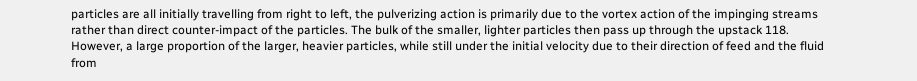particles are all initially travelling from right to left, the pulverizing action is primarily due to the vortex action of the impinging streams rather than direct counter-impact of the particles. The bulk of the smaller, lighter particles then pass up through the upstack 118. However, a large proportion of the larger, heavier particles, while still under the initial velocity due to their direction of feed and the fluid from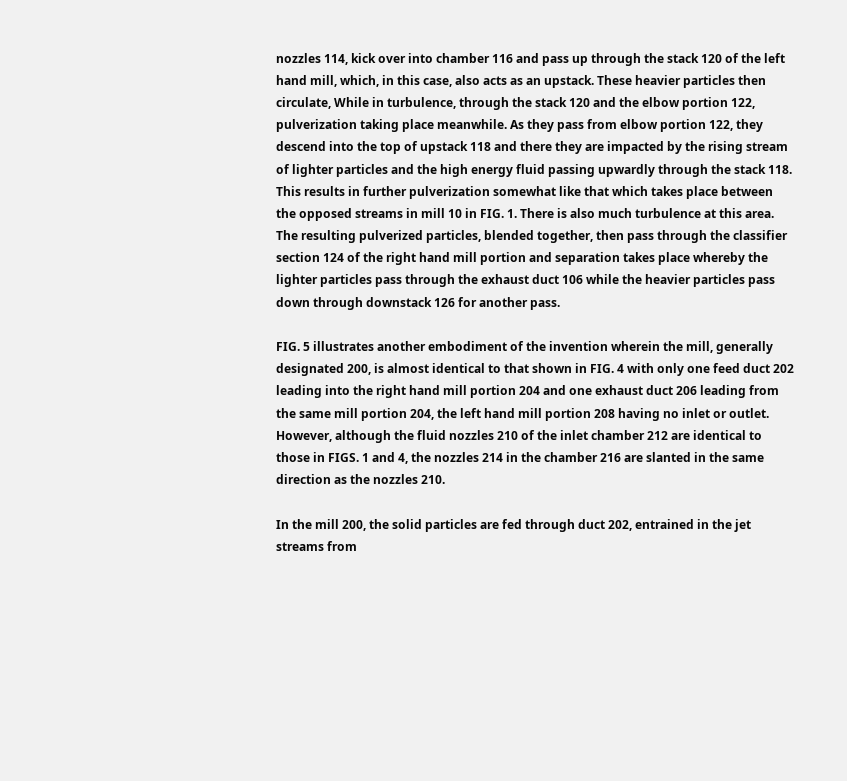nozzles 114, kick over into chamber 116 and pass up through the stack 120 of the left hand mill, which, in this case, also acts as an upstack. These heavier particles then circulate, While in turbulence, through the stack 120 and the elbow portion 122, pulverization taking place meanwhile. As they pass from elbow portion 122, they descend into the top of upstack 118 and there they are impacted by the rising stream of lighter particles and the high energy fluid passing upwardly through the stack 118. This results in further pulverization somewhat like that which takes place between the opposed streams in mill 10 in FIG. 1. There is also much turbulence at this area. The resulting pulverized particles, blended together, then pass through the classifier section 124 of the right hand mill portion and separation takes place whereby the lighter particles pass through the exhaust duct 106 while the heavier particles pass down through downstack 126 for another pass.

FIG. 5 illustrates another embodiment of the invention wherein the mill, generally designated 200, is almost identical to that shown in FIG. 4 with only one feed duct 202 leading into the right hand mill portion 204 and one exhaust duct 206 leading from the same mill portion 204, the left hand mill portion 208 having no inlet or outlet. However, although the fluid nozzles 210 of the inlet chamber 212 are identical to those in FIGS. 1 and 4, the nozzles 214 in the chamber 216 are slanted in the same direction as the nozzles 210.

In the mill 200, the solid particles are fed through duct 202, entrained in the jet streams from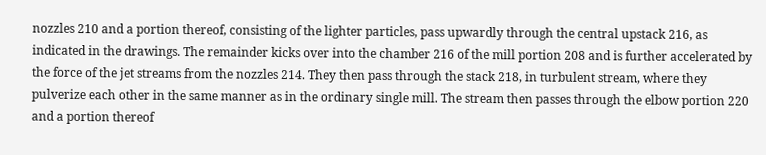nozzles 210 and a portion thereof, consisting of the lighter particles, pass upwardly through the central upstack 216, as indicated in the drawings. The remainder kicks over into the chamber 216 of the mill portion 208 and is further accelerated by the force of the jet streams from the nozzles 214. They then pass through the stack 218, in turbulent stream, where they pulverize each other in the same manner as in the ordinary single mill. The stream then passes through the elbow portion 220 and a portion thereof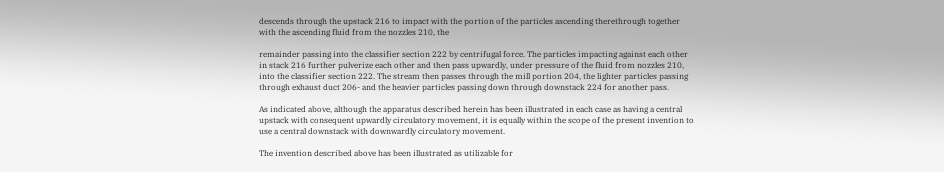descends through the upstack 216 to impact with the portion of the particles ascending therethrough together with the ascending fluid from the nozzles 210, the

remainder passing into the classifier section 222 by centrifugal force. The particles impacting against each other in stack 216 further pulverize each other and then pass upwardly, under pressure of the fluid from nozzles 210, into the classifier section 222. The stream then passes through the mill portion 204, the lighter particles passing through exhaust duct 206- and the heavier particles passing down through downstack 224 for another pass.

As indicated above, although the apparatus described herein has been illustrated in each case as having a central upstack with consequent upwardly circulatory movement, it is equally within the scope of the present invention to use a central downstack with downwardly circulatory movement.

The invention described above has been illustrated as utilizable for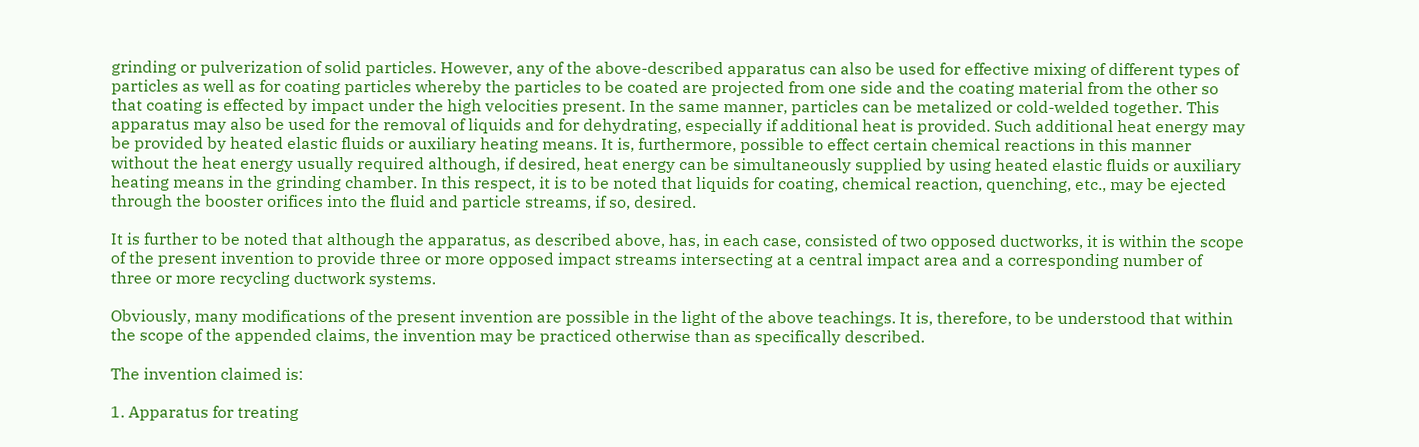grinding or pulverization of solid particles. However, any of the above-described apparatus can also be used for effective mixing of different types of particles as well as for coating particles whereby the particles to be coated are projected from one side and the coating material from the other so that coating is effected by impact under the high velocities present. In the same manner, particles can be metalized or cold-welded together. This apparatus may also be used for the removal of liquids and for dehydrating, especially if additional heat is provided. Such additional heat energy may be provided by heated elastic fluids or auxiliary heating means. It is, furthermore, possible to effect certain chemical reactions in this manner without the heat energy usually required although, if desired, heat energy can be simultaneously supplied by using heated elastic fluids or auxiliary heating means in the grinding chamber. In this respect, it is to be noted that liquids for coating, chemical reaction, quenching, etc., may be ejected through the booster orifices into the fluid and particle streams, if so, desired.

It is further to be noted that although the apparatus, as described above, has, in each case, consisted of two opposed ductworks, it is within the scope of the present invention to provide three or more opposed impact streams intersecting at a central impact area and a corresponding number of three or more recycling ductwork systems.

Obviously, many modifications of the present invention are possible in the light of the above teachings. It is, therefore, to be understood that within the scope of the appended claims, the invention may be practiced otherwise than as specifically described.

The invention claimed is:

1. Apparatus for treating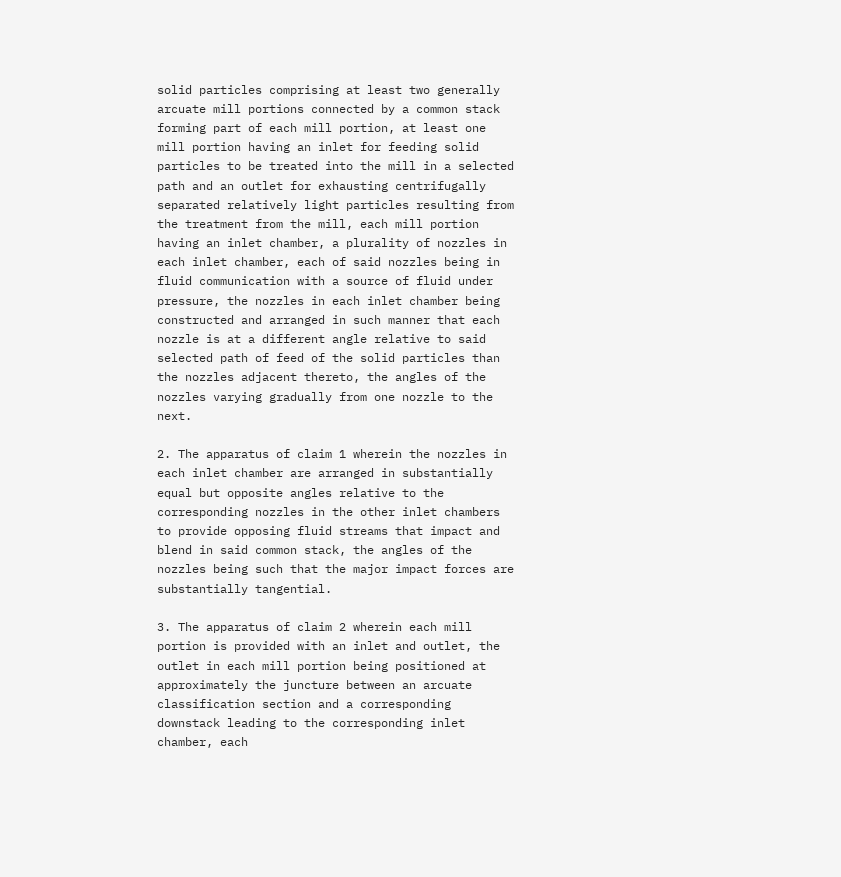solid particles comprising at least two generally arcuate mill portions connected by a common stack forming part of each mill portion, at least one mill portion having an inlet for feeding solid particles to be treated into the mill in a selected path and an outlet for exhausting centrifugally separated relatively light particles resulting from the treatment from the mill, each mill portion having an inlet chamber, a plurality of nozzles in each inlet chamber, each of said nozzles being in fluid communication with a source of fluid under pressure, the nozzles in each inlet chamber being constructed and arranged in such manner that each nozzle is at a different angle relative to said selected path of feed of the solid particles than the nozzles adjacent thereto, the angles of the nozzles varying gradually from one nozzle to the next.

2. The apparatus of claim 1 wherein the nozzles in each inlet chamber are arranged in substantially equal but opposite angles relative to the corresponding nozzles in the other inlet chambers to provide opposing fluid streams that impact and blend in said common stack, the angles of the nozzles being such that the major impact forces are substantially tangential.

3. The apparatus of claim 2 wherein each mill portion is provided with an inlet and outlet, the outlet in each mill portion being positioned at approximately the juncture between an arcuate classification section and a corresponding downstack leading to the corresponding inlet chamber, each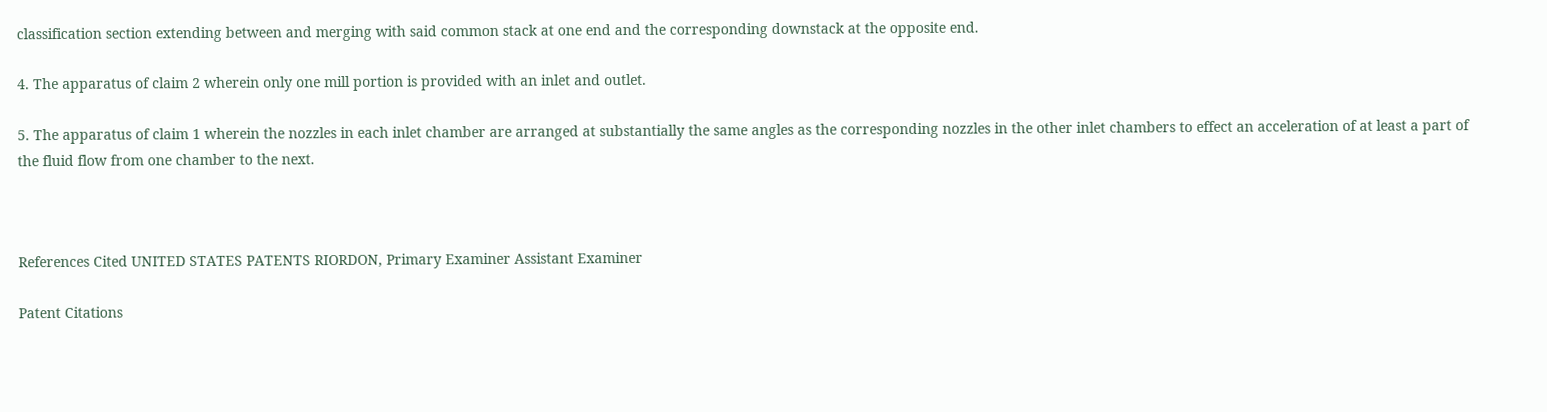classification section extending between and merging with said common stack at one end and the corresponding downstack at the opposite end.

4. The apparatus of claim 2 wherein only one mill portion is provided with an inlet and outlet.

5. The apparatus of claim 1 wherein the nozzles in each inlet chamber are arranged at substantially the same angles as the corresponding nozzles in the other inlet chambers to effect an acceleration of at least a part of the fluid flow from one chamber to the next.



References Cited UNITED STATES PATENTS RIORDON, Primary Examiner Assistant Examiner

Patent Citations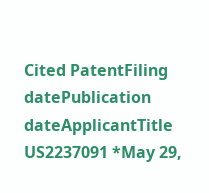Cited PatentFiling datePublication dateApplicantTitle
US2237091 *May 29,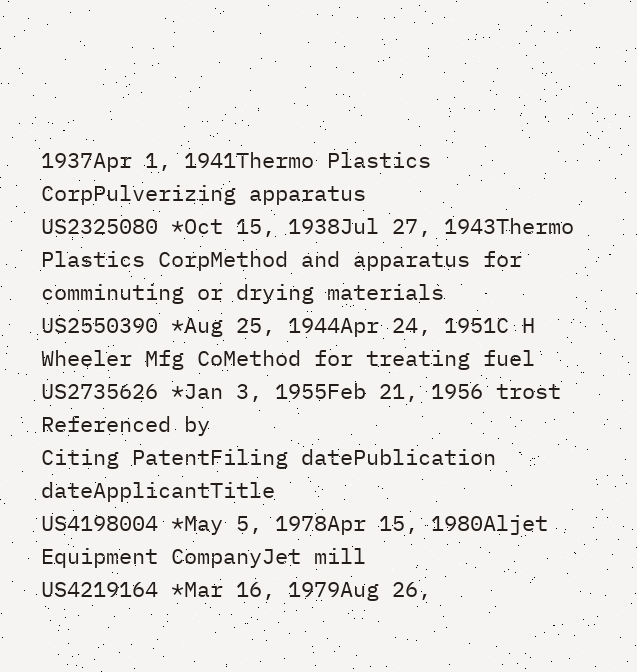1937Apr 1, 1941Thermo Plastics CorpPulverizing apparatus
US2325080 *Oct 15, 1938Jul 27, 1943Thermo Plastics CorpMethod and apparatus for comminuting or drying materials
US2550390 *Aug 25, 1944Apr 24, 1951C H Wheeler Mfg CoMethod for treating fuel
US2735626 *Jan 3, 1955Feb 21, 1956 trost
Referenced by
Citing PatentFiling datePublication dateApplicantTitle
US4198004 *May 5, 1978Apr 15, 1980Aljet Equipment CompanyJet mill
US4219164 *Mar 16, 1979Aug 26,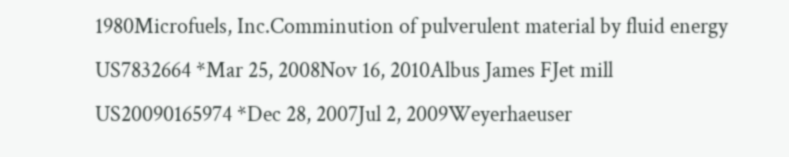1980Microfuels, Inc.Comminution of pulverulent material by fluid energy
US7832664 *Mar 25, 2008Nov 16, 2010Albus James FJet mill
US20090165974 *Dec 28, 2007Jul 2, 2009Weyerhaeuser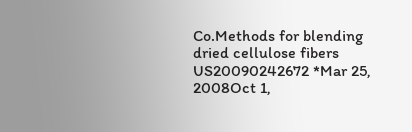Co.Methods for blending dried cellulose fibers
US20090242672 *Mar 25, 2008Oct 1,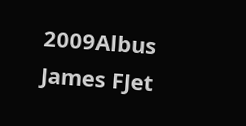2009Albus James FJet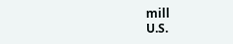mill
U.S.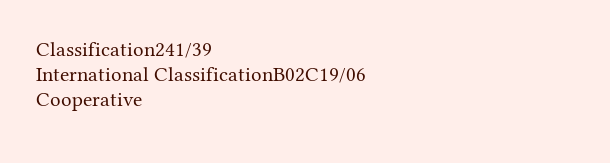Classification241/39
International ClassificationB02C19/06
Cooperative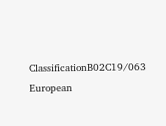ClassificationB02C19/063
European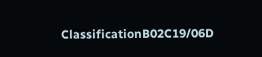ClassificationB02C19/06D